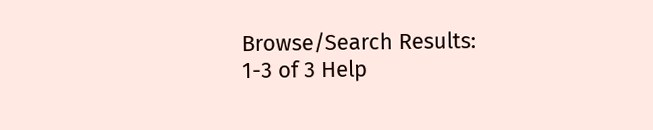Browse/Search Results:  1-3 of 3 Help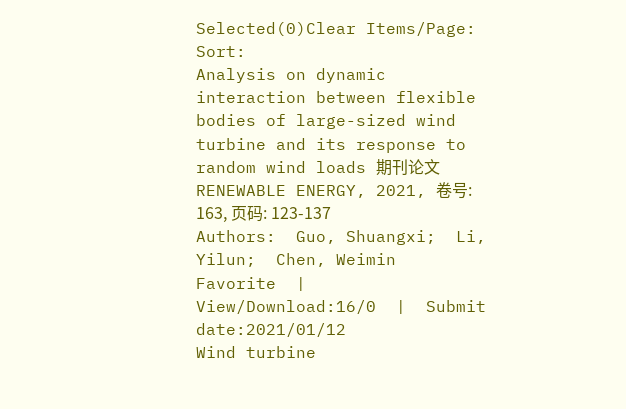Selected(0)Clear Items/Page:    Sort:
Analysis on dynamic interaction between flexible bodies of large-sized wind turbine and its response to random wind loads 期刊论文
RENEWABLE ENERGY, 2021, 卷号: 163, 页码: 123-137
Authors:  Guo, Shuangxi;  Li, Yilun;  Chen, Weimin
Favorite  |  View/Download:16/0  |  Submit date:2021/01/12
Wind turbine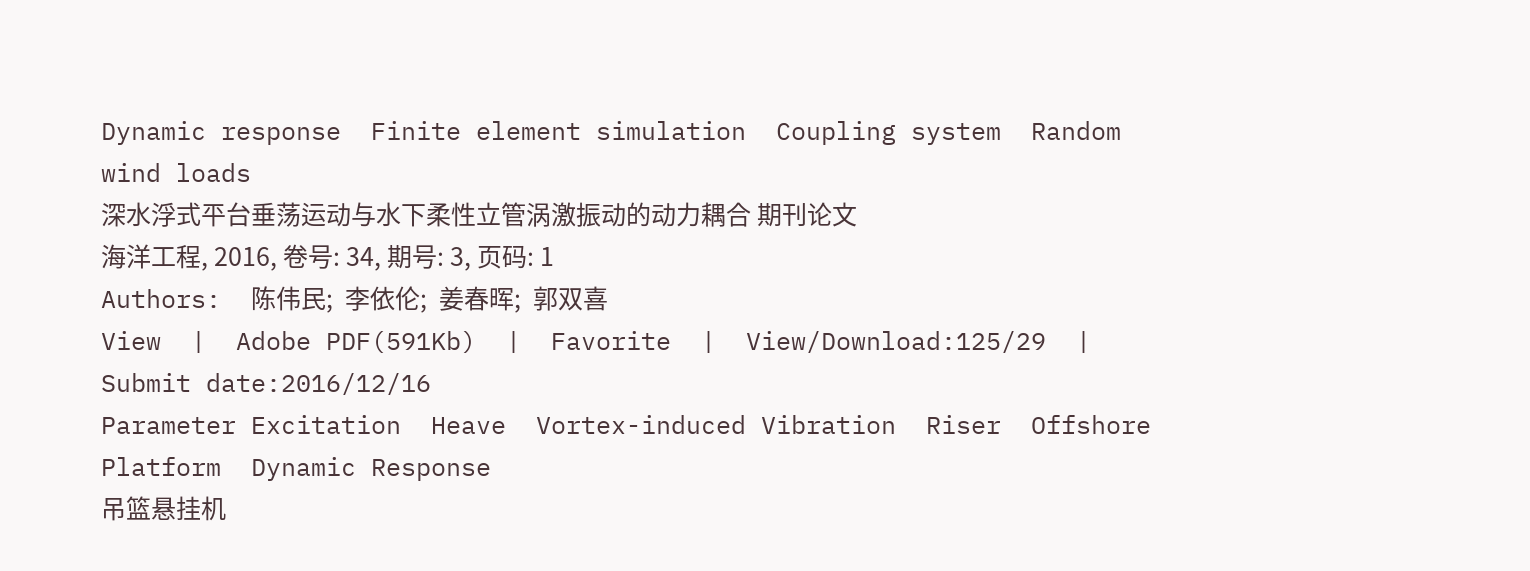Dynamic response  Finite element simulation  Coupling system  Random wind loads
深水浮式平台垂荡运动与水下柔性立管涡激振动的动力耦合 期刊论文
海洋工程, 2016, 卷号: 34, 期号: 3, 页码: 1
Authors:  陈伟民;  李依伦;  姜春晖;  郭双喜
View  |  Adobe PDF(591Kb)  |  Favorite  |  View/Download:125/29  |  Submit date:2016/12/16
Parameter Excitation  Heave  Vortex-induced Vibration  Riser  Offshore Platform  Dynamic Response
吊篮悬挂机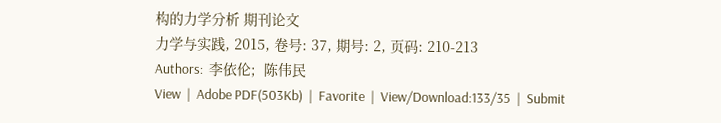构的力学分析 期刊论文
力学与实践, 2015, 卷号: 37, 期号: 2, 页码: 210-213
Authors:  李依伦;  陈伟民
View  |  Adobe PDF(503Kb)  |  Favorite  |  View/Download:133/35  |  Submit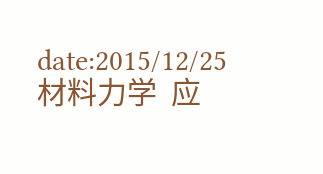date:2015/12/25
材料力学  应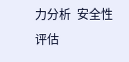力分析  安全性评估